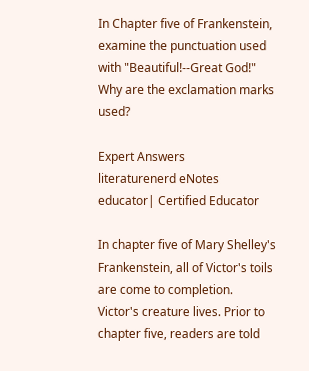In Chapter five of Frankenstein, examine the punctuation used with "Beautiful!--Great God!" Why are the exclamation marks used?

Expert Answers
literaturenerd eNotes educator| Certified Educator

In chapter five of Mary Shelley's Frankenstein, all of Victor's toils are come to completion. Victor's creature lives. Prior to chapter five, readers are told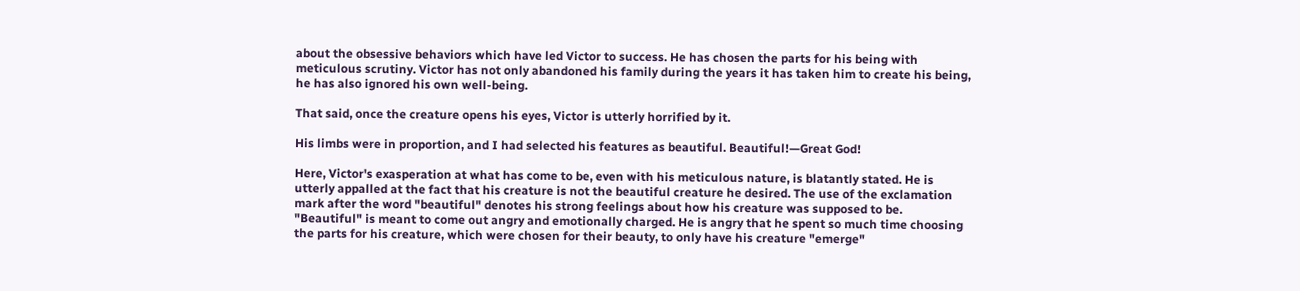about the obsessive behaviors which have led Victor to success. He has chosen the parts for his being with meticulous scrutiny. Victor has not only abandoned his family during the years it has taken him to create his being, he has also ignored his own well-being.

That said, once the creature opens his eyes, Victor is utterly horrified by it.

His limbs were in proportion, and I had selected his features as beautiful. Beautiful!—Great God!

Here, Victor's exasperation at what has come to be, even with his meticulous nature, is blatantly stated. He is utterly appalled at the fact that his creature is not the beautiful creature he desired. The use of the exclamation mark after the word "beautiful" denotes his strong feelings about how his creature was supposed to be. "Beautiful" is meant to come out angry and emotionally charged. He is angry that he spent so much time choosing the parts for his creature, which were chosen for their beauty, to only have his creature "emerge"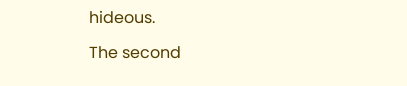hideous.

The second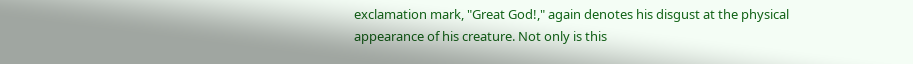exclamation mark, "Great God!," again denotes his disgust at the physical appearance of his creature. Not only is this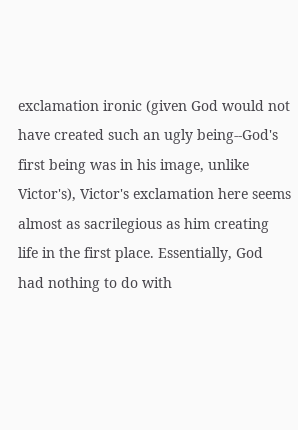exclamation ironic (given God would not have created such an ugly being--God's first being was in his image, unlike Victor's), Victor's exclamation here seems almost as sacrilegious as him creating life in the first place. Essentially, God had nothing to do with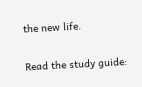the new life.

Read the study guide: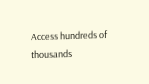Access hundreds of thousands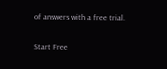of answers with a free trial.

Start Free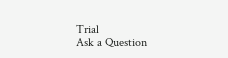Trial
Ask a Question